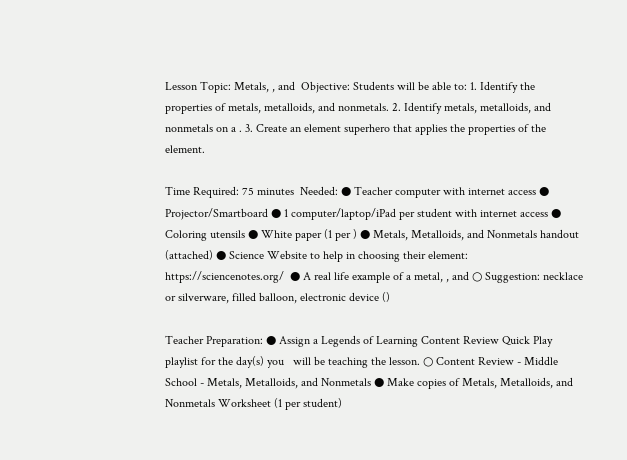Lesson Topic: Metals, , and  Objective: Students will be able to: 1. Identify the properties of metals, metalloids, and nonmetals. 2. Identify metals, metalloids, and nonmetals on a . 3. Create an element superhero that applies the properties of the element.

Time Required: 75 minutes  Needed: ● Teacher computer with internet access ● Projector/Smartboard ● 1 computer/laptop/iPad per student with internet access ● Coloring utensils ● White paper (1 per ) ● Metals, Metalloids, and Nonmetals handout (attached) ● Science Website to help in choosing their element: https://sciencenotes.org/  ● A real life example of a metal, , and ○ Suggestion: necklace or silverware, filled balloon, electronic device ()

Teacher Preparation: ● Assign a Legends of Learning Content Review Quick Play playlist for the day(s) you   will be teaching the lesson. ○ Content Review - Middle School - Metals, Metalloids, and Nonmetals ● Make copies of Metals, Metalloids, and Nonmetals Worksheet (1 per student)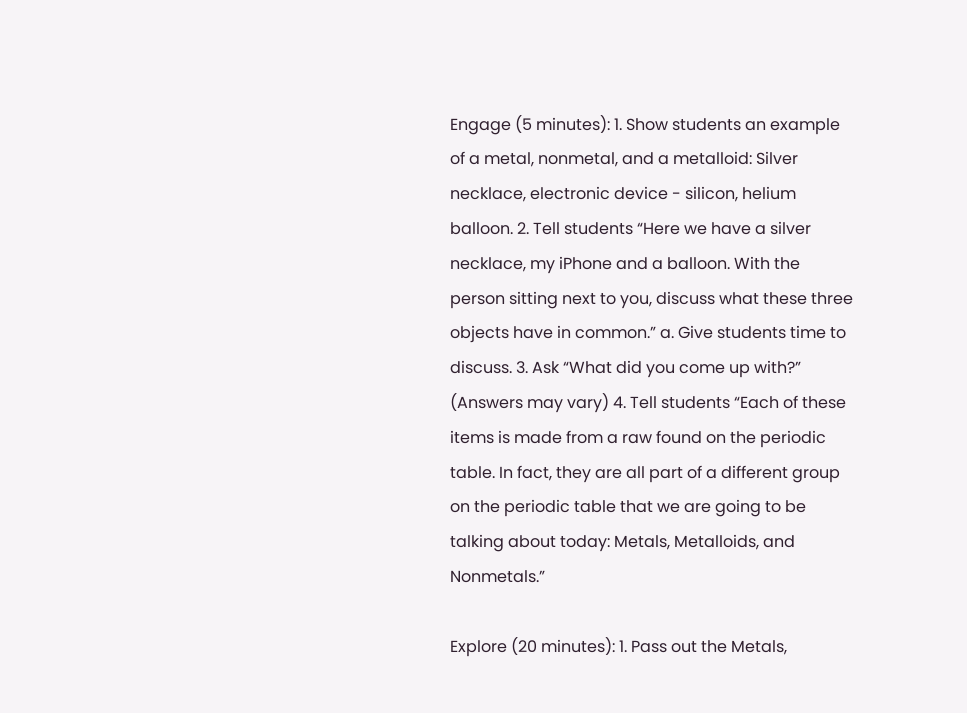Engage (5 minutes): 1. Show students an example of a metal, nonmetal, and a metalloid: Silver necklace, electronic device - silicon, helium balloon. 2. Tell students “Here we have a silver necklace, my iPhone and a balloon. With the person sitting next to you, discuss what these three objects have in common.” a. Give students time to discuss. 3. Ask “What did you come up with?” (Answers may vary) 4. Tell students “Each of these items is made from a raw found on the periodic table. In fact, they are all part of a different group on the periodic table that we are going to be talking about today: Metals, Metalloids, and Nonmetals.”

Explore (20 minutes): 1. Pass out the Metals,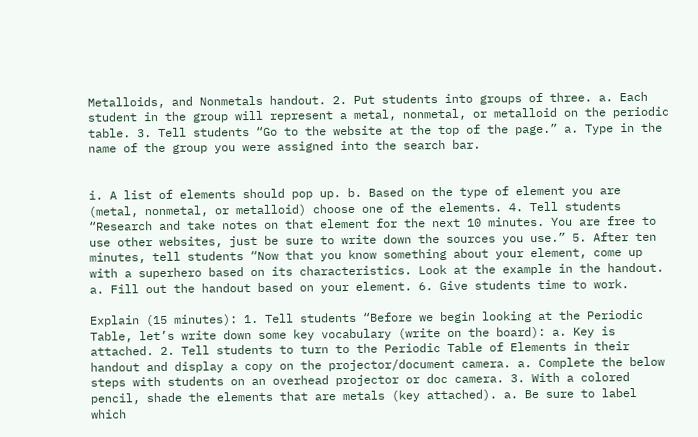Metalloids, and Nonmetals handout. 2. Put students into groups of three. a. Each student in the group will represent a metal, nonmetal, or metalloid on the periodic table. 3. Tell students “Go to the website at the top of the page.” a. Type in the name of the group you were assigned into the search bar.


i. A list of elements should pop up. b. Based on the type of element you are (metal, nonmetal, or metalloid) choose one of the elements. 4. Tell students “Research and take notes on that element for the next 10 minutes. You are free to use other websites, just be sure to write down the sources you use.” 5. After ten minutes, tell students “Now that you know something about your element, come up with a superhero based on its characteristics. Look at the example in the handout. a. Fill out the handout based on your element. 6. Give students time to work.

Explain (15 minutes): 1. Tell students “Before we begin looking at the Periodic Table, let’s write down some key vocabulary (write on the board): a. Key is attached. 2. Tell students to turn to the Periodic Table of Elements in their handout and display a copy on the projector/document camera. a. Complete the below steps with students on an overhead projector or doc camera. 3. With a colored pencil, shade the elements that are metals (key attached). a. Be sure to label which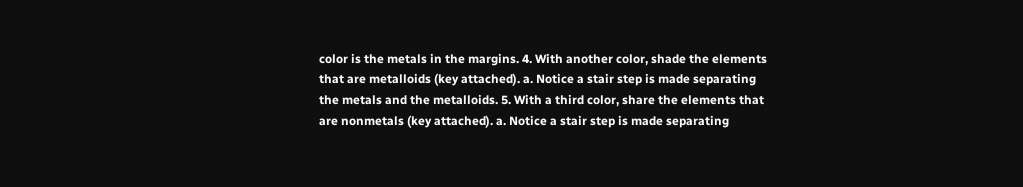color is the metals in the margins. 4. With another color, shade the elements that are metalloids (key attached). a. Notice a stair step is made separating the metals and the metalloids. 5. With a third color, share the elements that are nonmetals (key attached). a. Notice a stair step is made separating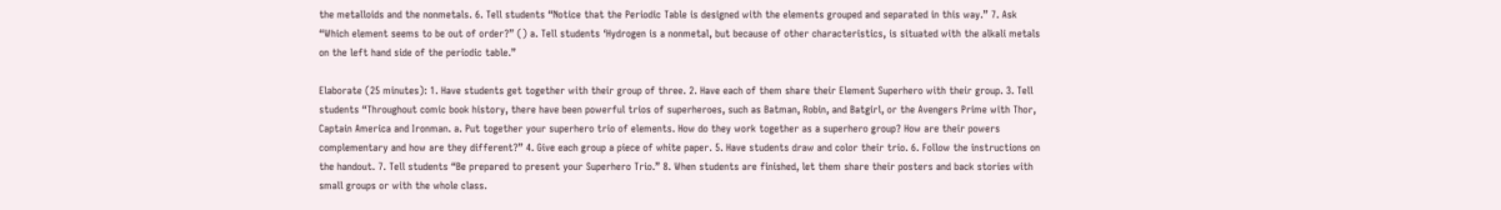the metalloids and the nonmetals. 6. Tell students “Notice that the Periodic Table is designed with the elements grouped and separated in this way.” 7. Ask “Which element seems to be out of order?” () a. Tell students ‘Hydrogen is a nonmetal, but because of other characteristics, is situated with the alkali metals on the left hand side of the periodic table.”

Elaborate (25 minutes): 1. Have students get together with their group of three. 2. Have each of them share their Element Superhero with their group. 3. Tell students “Throughout comic book history, there have been powerful trios of superheroes, such as Batman, Robin, and Batgirl, or the Avengers Prime with Thor, Captain America and Ironman. a. Put together your superhero trio of elements. How do they work together as a superhero group? How are their powers complementary and how are they different?” 4. Give each group a piece of white paper. 5. Have students draw and color their trio. 6. Follow the instructions on the handout. 7. Tell students “Be prepared to present your Superhero Trio.” 8. When students are finished, let them share their posters and back stories with small groups or with the whole class.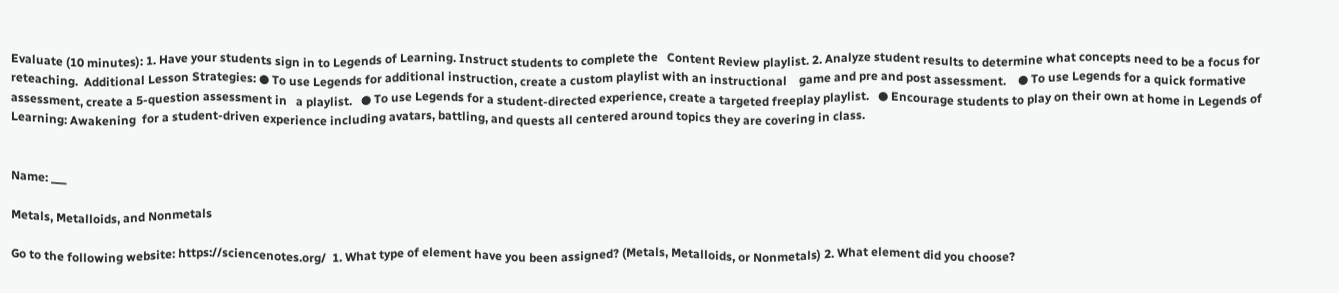Evaluate (10 minutes): 1. Have your students sign in to Legends of Learning. Instruct students to complete the   Content Review playlist. 2. Analyze student results to determine what concepts need to be a focus for reteaching.  Additional Lesson Strategies: ● To use Legends for additional instruction, create a custom playlist with an instructional    game and pre and post assessment.    ● To use Legends for a quick formative assessment, create a 5-question assessment in   a playlist.   ● To use Legends for a student-directed experience, create a targeted freeplay playlist.   ● Encourage students to play on their own at home in Legends of Learning: Awakening  for a student-driven experience including avatars, battling, and quests all centered around topics they are covering in class.


Name: ___

Metals, Metalloids, and Nonmetals

Go to the following website: https://sciencenotes.org/  1. What type of element have you been assigned? (Metals, Metalloids, or Nonmetals) 2. What element did you choose?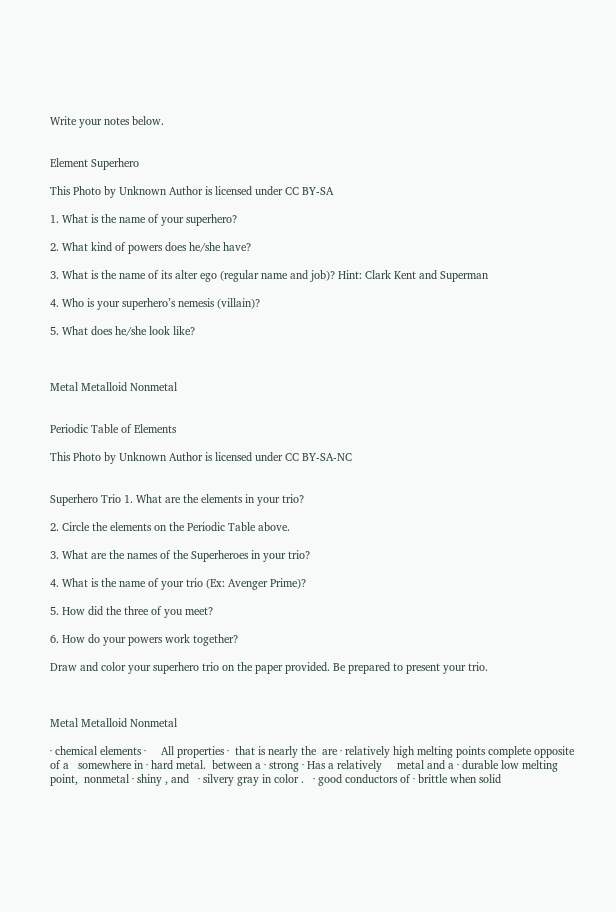Write your notes below.


Element Superhero

This Photo by Unknown Author is licensed under CC BY-SA

1. What is the name of your superhero?

2. What kind of powers does he/she have?

3. What is the name of its alter ego (regular name and job)? Hint: Clark Kent and Superman

4. Who is your superhero’s nemesis (villain)?

5. What does he/she look like?



Metal Metalloid Nonmetal


Periodic Table of Elements

This Photo by Unknown Author is licensed under CC BY-SA-NC


Superhero Trio 1. What are the elements in your trio?

2. Circle the elements on the Periodic Table above.

3. What are the names of the Superheroes in your trio?

4. What is the name of your trio (Ex: Avenger Prime)?

5. How did the three of you meet?

6. How do your powers work together?

Draw and color your superhero trio on the paper provided. Be prepared to present your trio.



Metal Metalloid Nonmetal

· chemical elements ·     All properties ·  that is nearly the  are · relatively high melting points complete opposite of a   somewhere in · hard metal.  between a · strong · Has a relatively     metal and a · durable low melting point,  nonmetal · shiny , and   · silvery gray in color .   · good conductors of · brittle when solid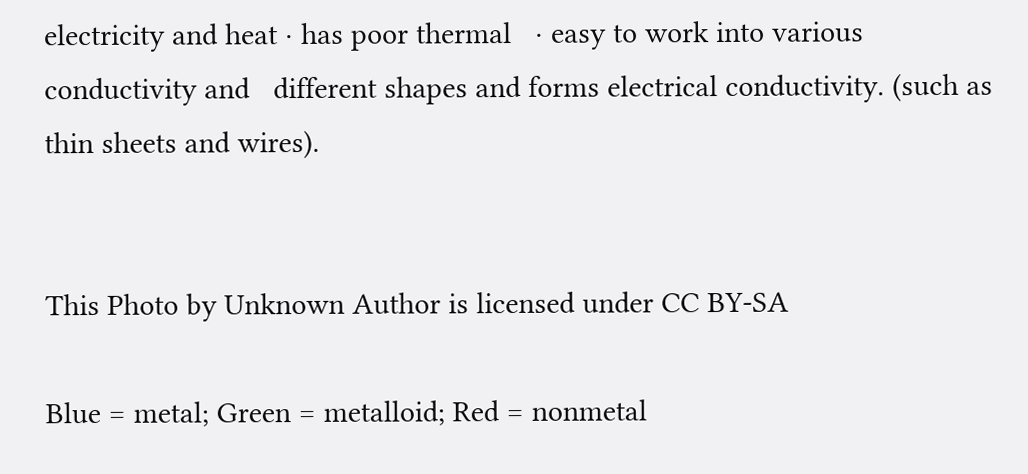electricity and heat · has poor thermal   · easy to work into various conductivity and   different shapes and forms electrical conductivity. (such as thin sheets and wires).


This Photo by Unknown Author is licensed under CC BY-SA

Blue = metal; Green = metalloid; Red = nonmetal